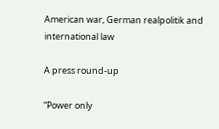American war, German realpolitik and international law

A press round-up

“Power only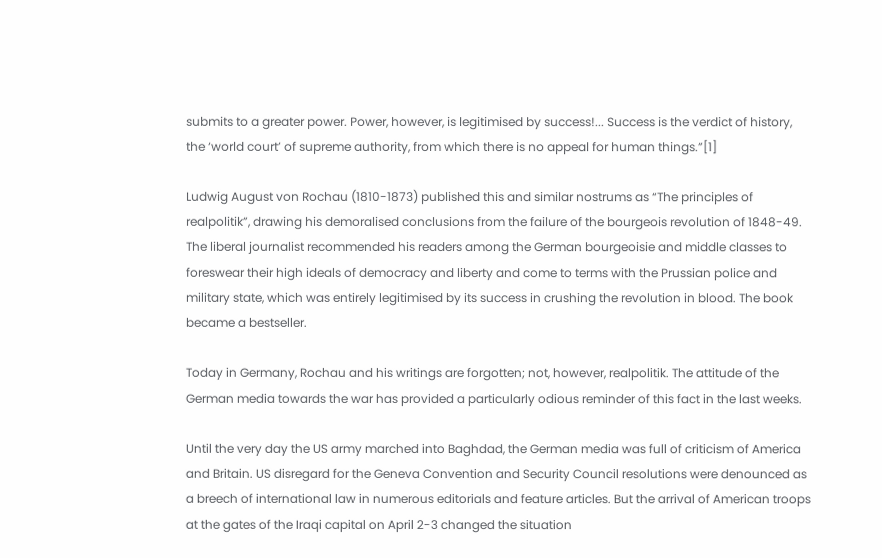submits to a greater power. Power, however, is legitimised by success!... Success is the verdict of history, the ‘world court’ of supreme authority, from which there is no appeal for human things.”[1]

Ludwig August von Rochau (1810-1873) published this and similar nostrums as “The principles of realpolitik”, drawing his demoralised conclusions from the failure of the bourgeois revolution of 1848-49. The liberal journalist recommended his readers among the German bourgeoisie and middle classes to foreswear their high ideals of democracy and liberty and come to terms with the Prussian police and military state, which was entirely legitimised by its success in crushing the revolution in blood. The book became a bestseller.

Today in Germany, Rochau and his writings are forgotten; not, however, realpolitik. The attitude of the German media towards the war has provided a particularly odious reminder of this fact in the last weeks.

Until the very day the US army marched into Baghdad, the German media was full of criticism of America and Britain. US disregard for the Geneva Convention and Security Council resolutions were denounced as a breech of international law in numerous editorials and feature articles. But the arrival of American troops at the gates of the Iraqi capital on April 2-3 changed the situation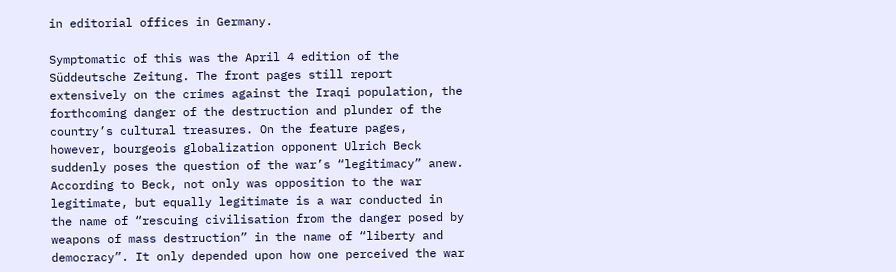in editorial offices in Germany.

Symptomatic of this was the April 4 edition of the Süddeutsche Zeitung. The front pages still report extensively on the crimes against the Iraqi population, the forthcoming danger of the destruction and plunder of the country’s cultural treasures. On the feature pages, however, bourgeois globalization opponent Ulrich Beck suddenly poses the question of the war’s “legitimacy” anew. According to Beck, not only was opposition to the war legitimate, but equally legitimate is a war conducted in the name of “rescuing civilisation from the danger posed by weapons of mass destruction” in the name of “liberty and democracy”. It only depended upon how one perceived the war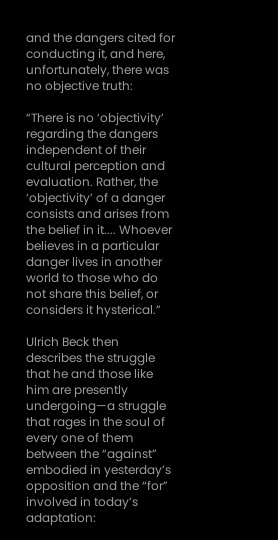and the dangers cited for conducting it, and here, unfortunately, there was no objective truth:

“There is no ‘objectivity’ regarding the dangers independent of their cultural perception and evaluation. Rather, the ‘objectivity’ of a danger consists and arises from the belief in it.... Whoever believes in a particular danger lives in another world to those who do not share this belief, or considers it hysterical.”

Ulrich Beck then describes the struggle that he and those like him are presently undergoing—a struggle that rages in the soul of every one of them between the “against” embodied in yesterday’s opposition and the “for” involved in today’s adaptation: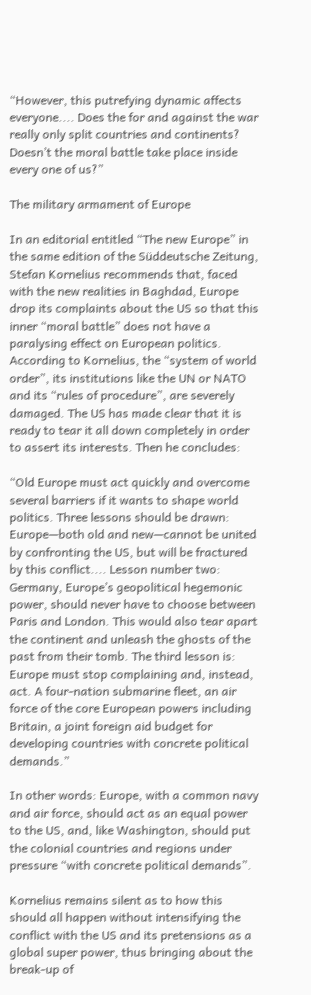“However, this putrefying dynamic affects everyone.... Does the for and against the war really only split countries and continents? Doesn’t the moral battle take place inside every one of us?”

The military armament of Europe

In an editorial entitled “The new Europe” in the same edition of the Süddeutsche Zeitung, Stefan Kornelius recommends that, faced with the new realities in Baghdad, Europe drop its complaints about the US so that this inner “moral battle” does not have a paralysing effect on European politics. According to Kornelius, the “system of world order”, its institutions like the UN or NATO and its “rules of procedure”, are severely damaged. The US has made clear that it is ready to tear it all down completely in order to assert its interests. Then he concludes:

“Old Europe must act quickly and overcome several barriers if it wants to shape world politics. Three lessons should be drawn: Europe—both old and new—cannot be united by confronting the US, but will be fractured by this conflict.... Lesson number two: Germany, Europe’s geopolitical hegemonic power, should never have to choose between Paris and London. This would also tear apart the continent and unleash the ghosts of the past from their tomb. The third lesson is: Europe must stop complaining and, instead, act. A four-nation submarine fleet, an air force of the core European powers including Britain, a joint foreign aid budget for developing countries with concrete political demands.”

In other words: Europe, with a common navy and air force, should act as an equal power to the US, and, like Washington, should put the colonial countries and regions under pressure “with concrete political demands”.

Kornelius remains silent as to how this should all happen without intensifying the conflict with the US and its pretensions as a global super power, thus bringing about the break-up of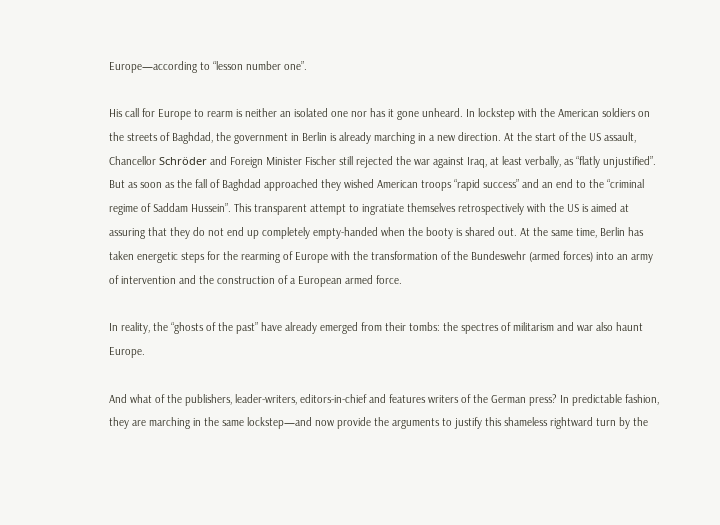Europe—according to “lesson number one”.

His call for Europe to rearm is neither an isolated one nor has it gone unheard. In lockstep with the American soldiers on the streets of Baghdad, the government in Berlin is already marching in a new direction. At the start of the US assault, Chancellor Schröder and Foreign Minister Fischer still rejected the war against Iraq, at least verbally, as “flatly unjustified”. But as soon as the fall of Baghdad approached they wished American troops “rapid success” and an end to the “criminal regime of Saddam Hussein”. This transparent attempt to ingratiate themselves retrospectively with the US is aimed at assuring that they do not end up completely empty-handed when the booty is shared out. At the same time, Berlin has taken energetic steps for the rearming of Europe with the transformation of the Bundeswehr (armed forces) into an army of intervention and the construction of a European armed force.

In reality, the “ghosts of the past” have already emerged from their tombs: the spectres of militarism and war also haunt Europe.

And what of the publishers, leader-writers, editors-in-chief and features writers of the German press? In predictable fashion, they are marching in the same lockstep—and now provide the arguments to justify this shameless rightward turn by the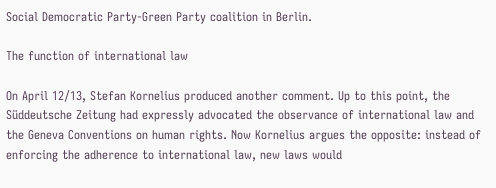Social Democratic Party-Green Party coalition in Berlin.

The function of international law

On April 12/13, Stefan Kornelius produced another comment. Up to this point, the Süddeutsche Zeitung had expressly advocated the observance of international law and the Geneva Conventions on human rights. Now Kornelius argues the opposite: instead of enforcing the adherence to international law, new laws would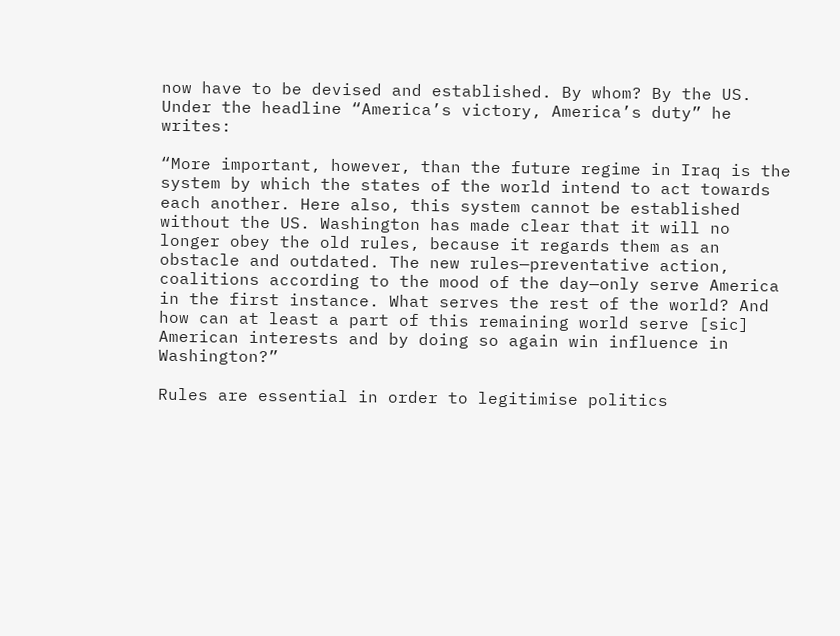now have to be devised and established. By whom? By the US. Under the headline “America’s victory, America’s duty” he writes:

“More important, however, than the future regime in Iraq is the system by which the states of the world intend to act towards each another. Here also, this system cannot be established without the US. Washington has made clear that it will no longer obey the old rules, because it regards them as an obstacle and outdated. The new rules—preventative action, coalitions according to the mood of the day—only serve America in the first instance. What serves the rest of the world? And how can at least a part of this remaining world serve [sic] American interests and by doing so again win influence in Washington?”

Rules are essential in order to legitimise politics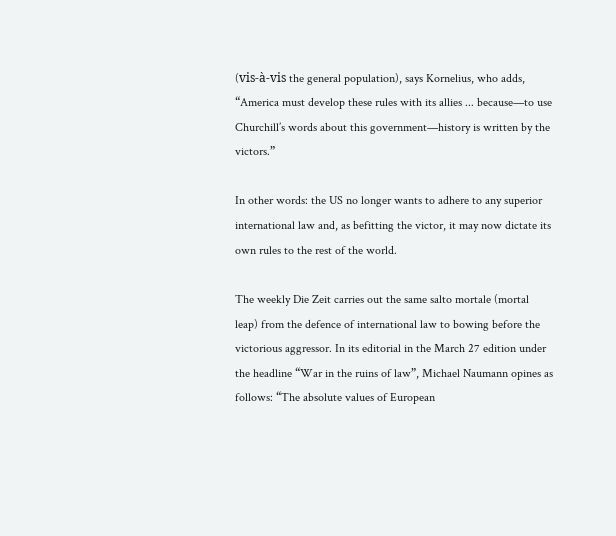(vis-à-vis the general population), says Kornelius, who adds, “America must develop these rules with its allies ... because—to use Churchill’s words about this government—history is written by the victors.”

In other words: the US no longer wants to adhere to any superior international law and, as befitting the victor, it may now dictate its own rules to the rest of the world.

The weekly Die Zeit carries out the same salto mortale (mortal leap) from the defence of international law to bowing before the victorious aggressor. In its editorial in the March 27 edition under the headline “War in the ruins of law”, Michael Naumann opines as follows: “The absolute values of European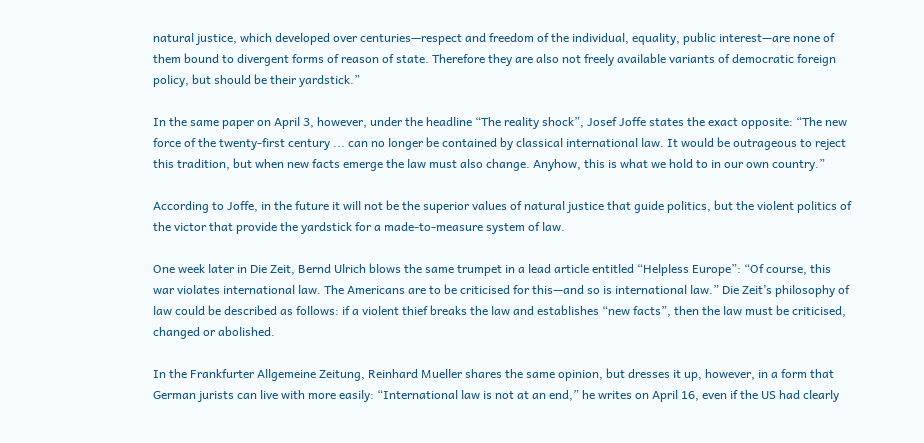natural justice, which developed over centuries—respect and freedom of the individual, equality, public interest—are none of them bound to divergent forms of reason of state. Therefore they are also not freely available variants of democratic foreign policy, but should be their yardstick.”

In the same paper on April 3, however, under the headline “The reality shock”, Josef Joffe states the exact opposite: “The new force of the twenty-first century ... can no longer be contained by classical international law. It would be outrageous to reject this tradition, but when new facts emerge the law must also change. Anyhow, this is what we hold to in our own country.”

According to Joffe, in the future it will not be the superior values of natural justice that guide politics, but the violent politics of the victor that provide the yardstick for a made-to-measure system of law.

One week later in Die Zeit, Bernd Ulrich blows the same trumpet in a lead article entitled “Helpless Europe”: “Of course, this war violates international law. The Americans are to be criticised for this—and so is international law.” Die Zeit’s philosophy of law could be described as follows: if a violent thief breaks the law and establishes “new facts”, then the law must be criticised, changed or abolished.

In the Frankfurter Allgemeine Zeitung, Reinhard Mueller shares the same opinion, but dresses it up, however, in a form that German jurists can live with more easily: “International law is not at an end,” he writes on April 16, even if the US had clearly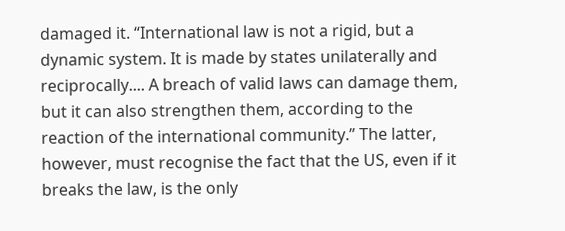damaged it. “International law is not a rigid, but a dynamic system. It is made by states unilaterally and reciprocally.... A breach of valid laws can damage them, but it can also strengthen them, according to the reaction of the international community.” The latter, however, must recognise the fact that the US, even if it breaks the law, is the only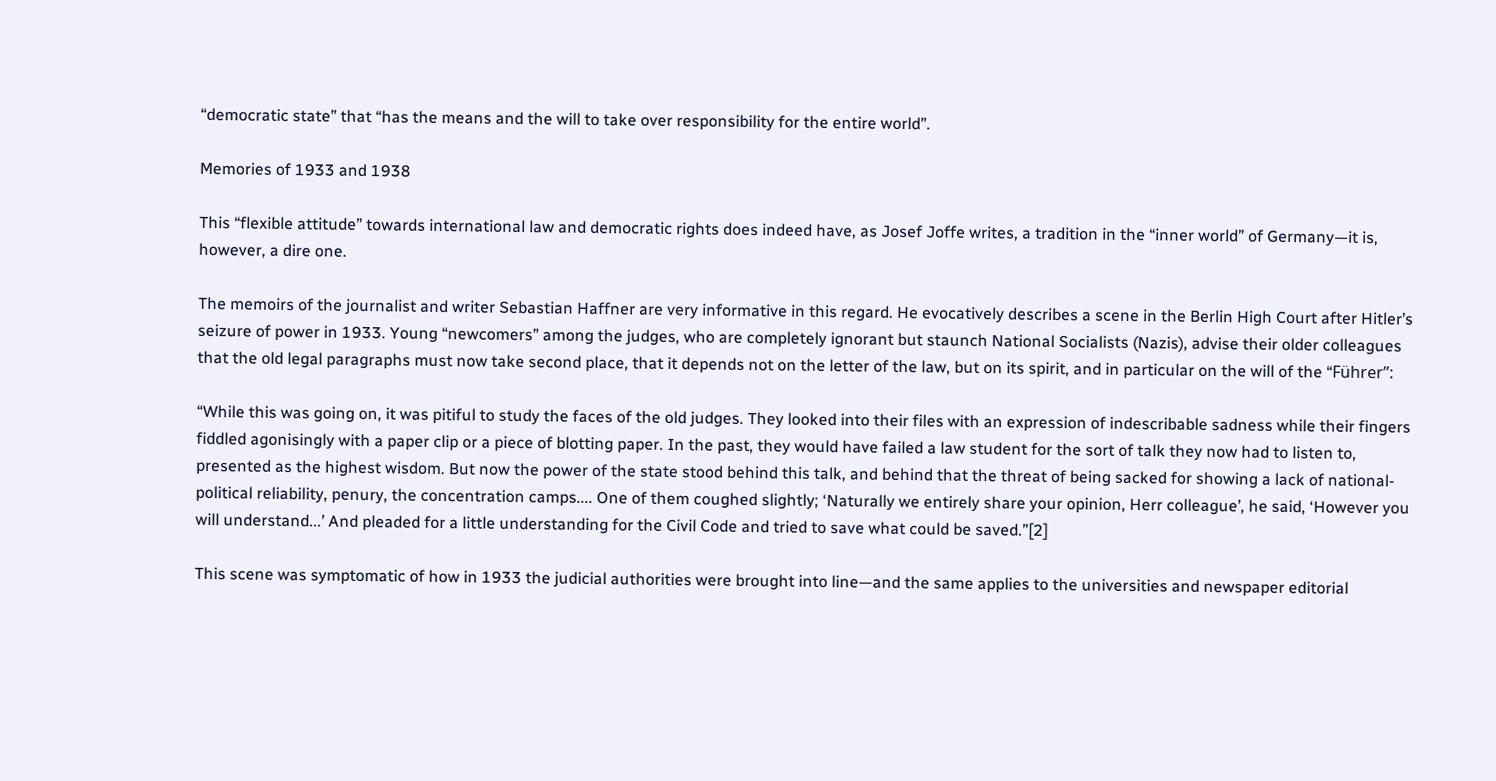“democratic state” that “has the means and the will to take over responsibility for the entire world”.

Memories of 1933 and 1938

This “flexible attitude” towards international law and democratic rights does indeed have, as Josef Joffe writes, a tradition in the “inner world” of Germany—it is, however, a dire one.

The memoirs of the journalist and writer Sebastian Haffner are very informative in this regard. He evocatively describes a scene in the Berlin High Court after Hitler’s seizure of power in 1933. Young “newcomers” among the judges, who are completely ignorant but staunch National Socialists (Nazis), advise their older colleagues that the old legal paragraphs must now take second place, that it depends not on the letter of the law, but on its spirit, and in particular on the will of the “Führer”:

“While this was going on, it was pitiful to study the faces of the old judges. They looked into their files with an expression of indescribable sadness while their fingers fiddled agonisingly with a paper clip or a piece of blotting paper. In the past, they would have failed a law student for the sort of talk they now had to listen to, presented as the highest wisdom. But now the power of the state stood behind this talk, and behind that the threat of being sacked for showing a lack of national-political reliability, penury, the concentration camps.... One of them coughed slightly; ‘Naturally we entirely share your opinion, Herr colleague’, he said, ‘However you will understand...’ And pleaded for a little understanding for the Civil Code and tried to save what could be saved.”[2]

This scene was symptomatic of how in 1933 the judicial authorities were brought into line—and the same applies to the universities and newspaper editorial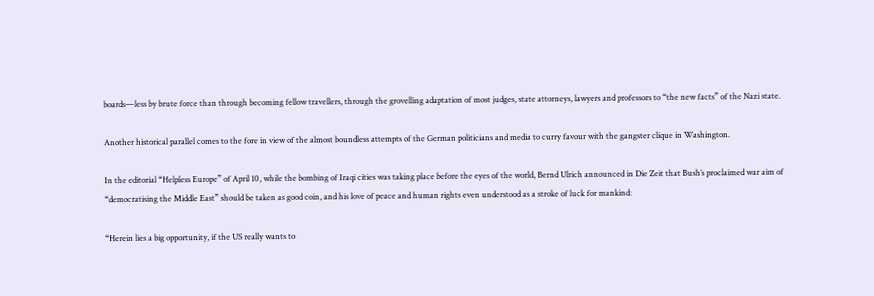boards—less by brute force than through becoming fellow travellers, through the grovelling adaptation of most judges, state attorneys, lawyers and professors to “the new facts” of the Nazi state.

Another historical parallel comes to the fore in view of the almost boundless attempts of the German politicians and media to curry favour with the gangster clique in Washington.

In the editorial “Helpless Europe” of April 10, while the bombing of Iraqi cities was taking place before the eyes of the world, Bernd Ulrich announced in Die Zeit that Bush’s proclaimed war aim of “democratising the Middle East” should be taken as good coin, and his love of peace and human rights even understood as a stroke of luck for mankind:

“Herein lies a big opportunity, if the US really wants to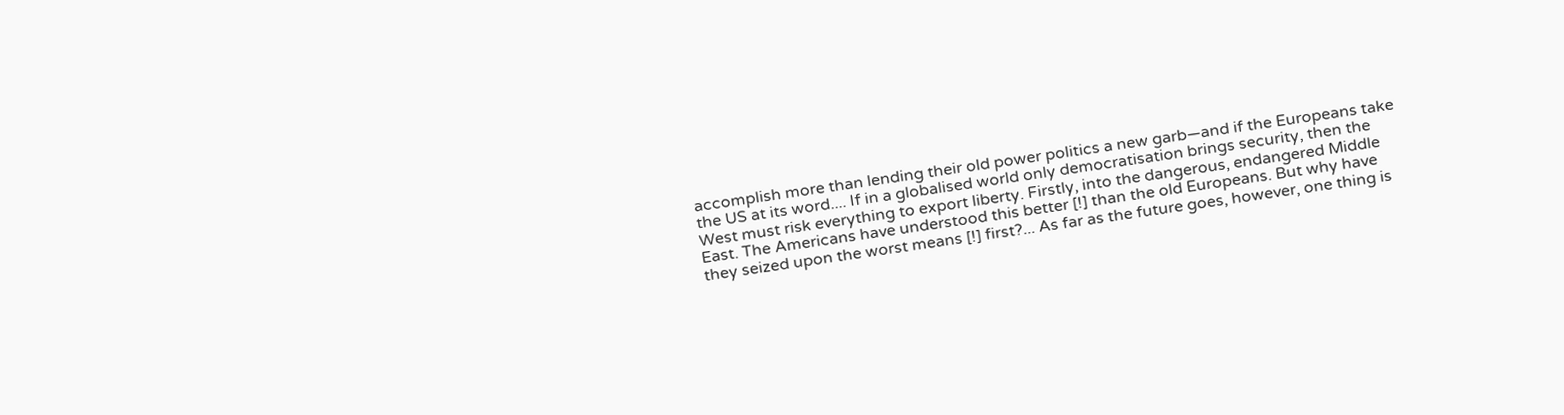accomplish more than lending their old power politics a new garb—and if the Europeans take the US at its word.... If in a globalised world only democratisation brings security, then the West must risk everything to export liberty. Firstly, into the dangerous, endangered Middle East. The Americans have understood this better [!] than the old Europeans. But why have they seized upon the worst means [!] first?... As far as the future goes, however, one thing is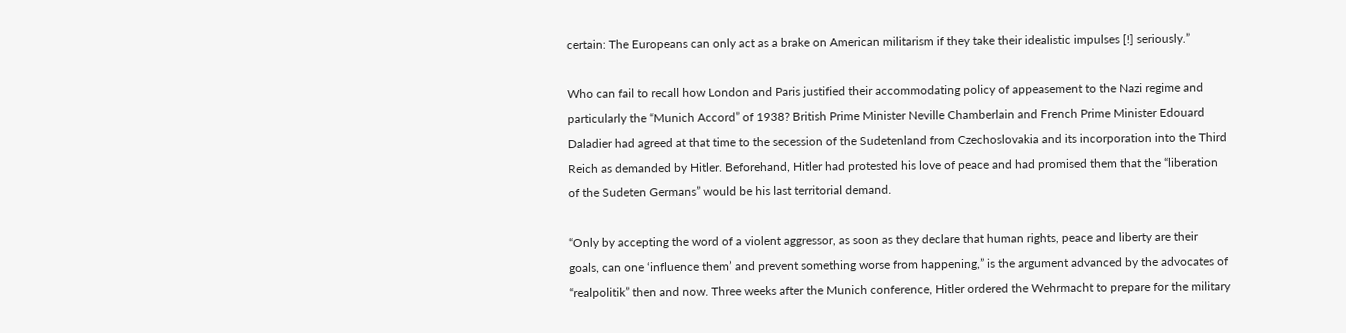certain: The Europeans can only act as a brake on American militarism if they take their idealistic impulses [!] seriously.”

Who can fail to recall how London and Paris justified their accommodating policy of appeasement to the Nazi regime and particularly the “Munich Accord” of 1938? British Prime Minister Neville Chamberlain and French Prime Minister Edouard Daladier had agreed at that time to the secession of the Sudetenland from Czechoslovakia and its incorporation into the Third Reich as demanded by Hitler. Beforehand, Hitler had protested his love of peace and had promised them that the “liberation of the Sudeten Germans” would be his last territorial demand.

“Only by accepting the word of a violent aggressor, as soon as they declare that human rights, peace and liberty are their goals, can one ‘influence them’ and prevent something worse from happening,” is the argument advanced by the advocates of “realpolitik” then and now. Three weeks after the Munich conference, Hitler ordered the Wehrmacht to prepare for the military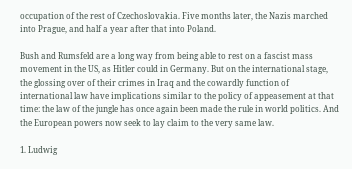occupation of the rest of Czechoslovakia. Five months later, the Nazis marched into Prague, and half a year after that into Poland.

Bush and Rumsfeld are a long way from being able to rest on a fascist mass movement in the US, as Hitler could in Germany. But on the international stage, the glossing over of their crimes in Iraq and the cowardly function of international law have implications similar to the policy of appeasement at that time: the law of the jungle has once again been made the rule in world politics. And the European powers now seek to lay claim to the very same law.

1. Ludwig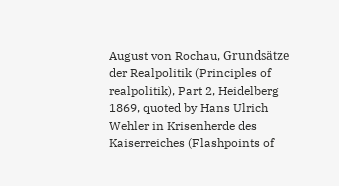August von Rochau, Grundsätze der Realpolitik (Principles of realpolitik), Part 2, Heidelberg 1869, quoted by Hans Ulrich Wehler in Krisenherde des Kaiserreiches (Flashpoints of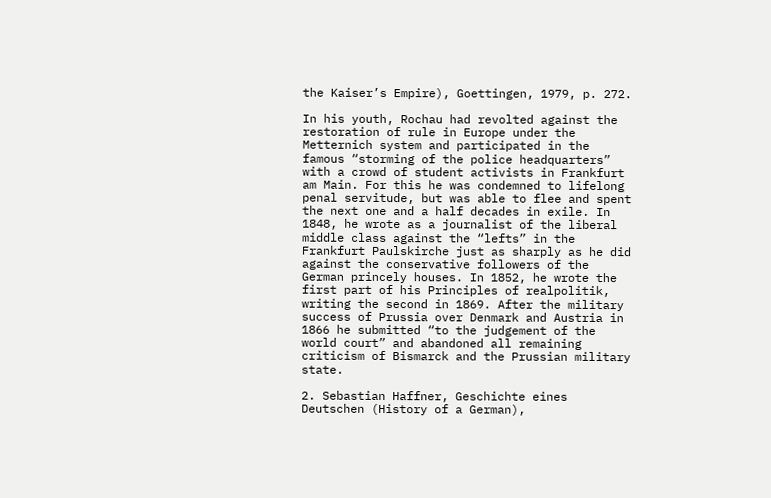the Kaiser’s Empire), Goettingen, 1979, p. 272.

In his youth, Rochau had revolted against the restoration of rule in Europe under the Metternich system and participated in the famous “storming of the police headquarters” with a crowd of student activists in Frankfurt am Main. For this he was condemned to lifelong penal servitude, but was able to flee and spent the next one and a half decades in exile. In 1848, he wrote as a journalist of the liberal middle class against the “lefts” in the Frankfurt Paulskirche just as sharply as he did against the conservative followers of the German princely houses. In 1852, he wrote the first part of his Principles of realpolitik, writing the second in 1869. After the military success of Prussia over Denmark and Austria in 1866 he submitted “to the judgement of the world court” and abandoned all remaining criticism of Bismarck and the Prussian military state.

2. Sebastian Haffner, Geschichte eines Deutschen (History of a German),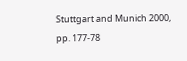Stuttgart and Munich 2000, pp. 177-78